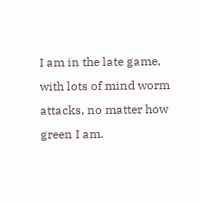I am in the late game, with lots of mind worm attacks, no matter how green I am.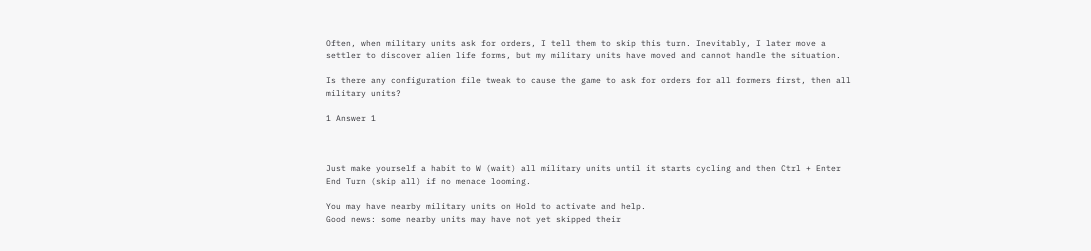Often, when military units ask for orders, I tell them to skip this turn. Inevitably, I later move a settler to discover alien life forms, but my military units have moved and cannot handle the situation.

Is there any configuration file tweak to cause the game to ask for orders for all formers first, then all military units?

1 Answer 1



Just make yourself a habit to W (wait) all military units until it starts cycling and then Ctrl + Enter End Turn (skip all) if no menace looming.

You may have nearby military units on Hold to activate and help.
Good news: some nearby units may have not yet skipped their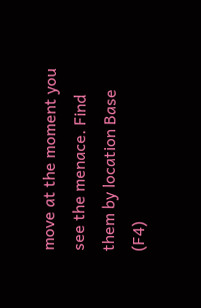move at the moment you see the menace. Find them by location Base (F4)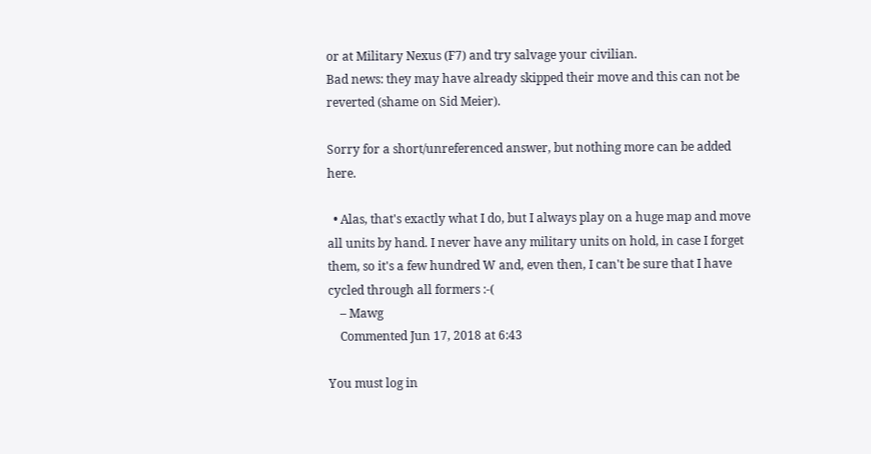or at Military Nexus (F7) and try salvage your civilian.
Bad news: they may have already skipped their move and this can not be reverted (shame on Sid Meier).

Sorry for a short/unreferenced answer, but nothing more can be added here.

  • Alas, that's exactly what I do, but I always play on a huge map and move all units by hand. I never have any military units on hold, in case I forget them, so it's a few hundred W and, even then, I can't be sure that I have cycled through all formers :-(
    – Mawg
    Commented Jun 17, 2018 at 6:43

You must log in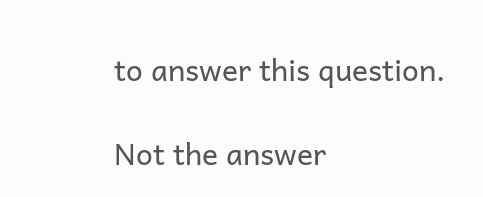to answer this question.

Not the answer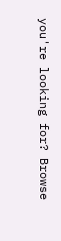you're looking for? Browse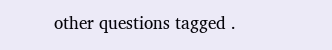other questions tagged .